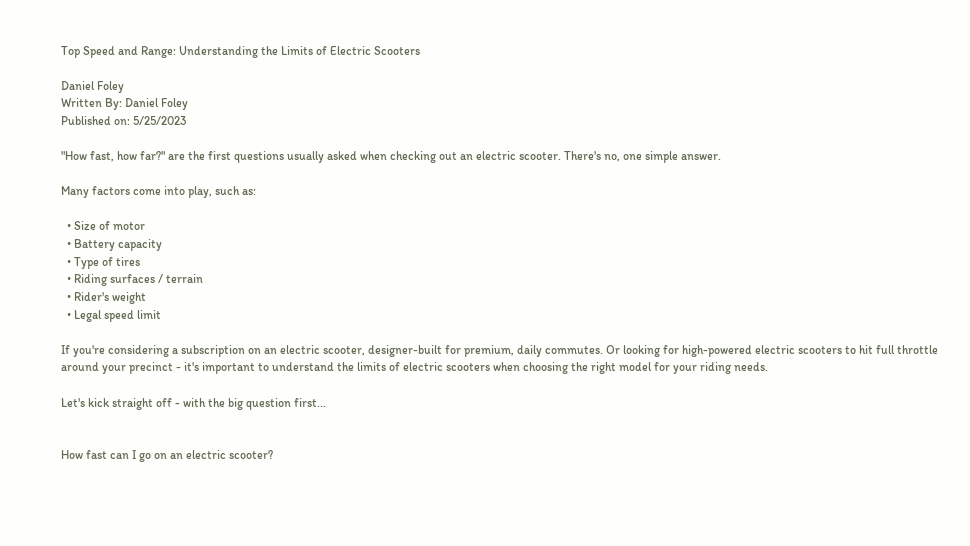Top Speed and Range: Understanding the Limits of Electric Scooters

Daniel Foley
Written By: Daniel Foley
Published on: 5/25/2023

"How fast, how far?" are the first questions usually asked when checking out an electric scooter. There's no, one simple answer.

Many factors come into play, such as:

  • Size of motor
  • Battery capacity
  • Type of tires
  • Riding surfaces / terrain
  • Rider's weight
  • Legal speed limit

If you're considering a subscription on an electric scooter, designer-built for premium, daily commutes. Or looking for high-powered electric scooters to hit full throttle around your precinct - it's important to understand the limits of electric scooters when choosing the right model for your riding needs.

Let's kick straight off - with the big question first...


How fast can I go on an electric scooter?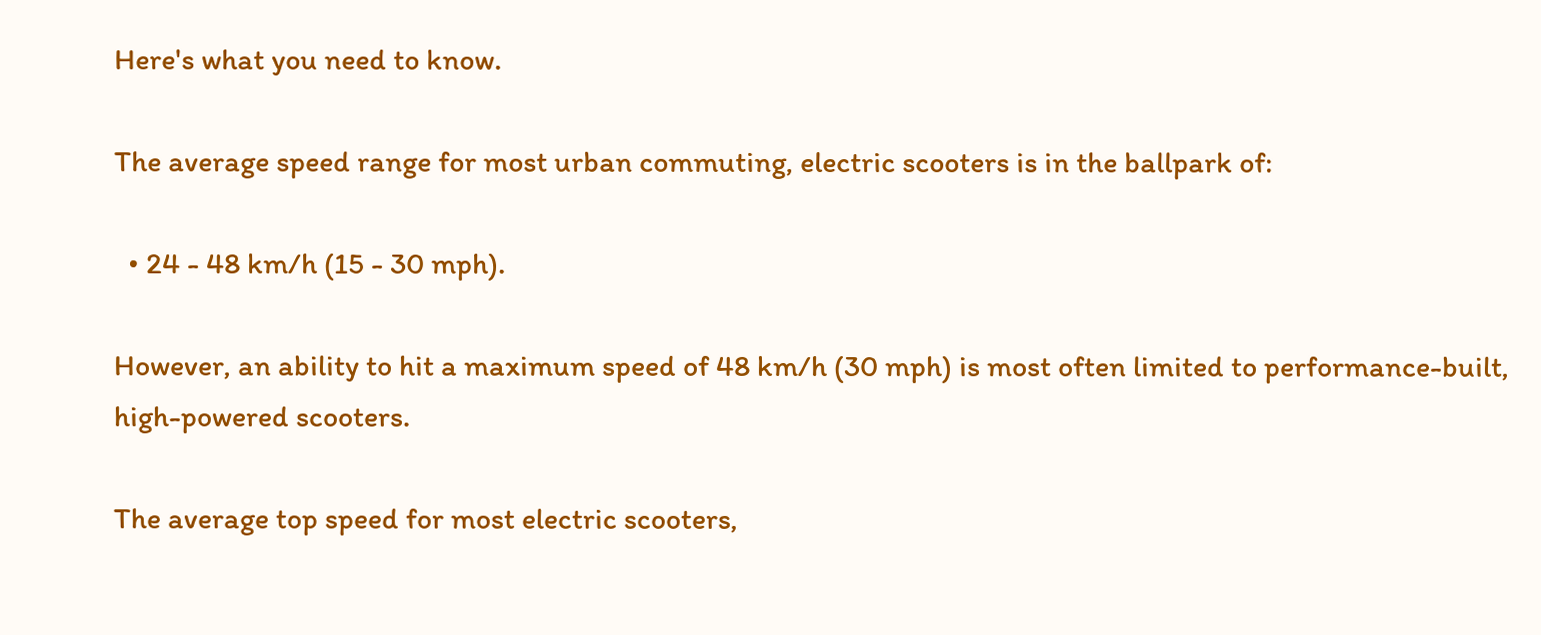Here's what you need to know.

The average speed range for most urban commuting, electric scooters is in the ballpark of:

  • 24 - 48 km/h (15 - 30 mph).

However, an ability to hit a maximum speed of 48 km/h (30 mph) is most often limited to performance-built, high-powered scooters.

The average top speed for most electric scooters,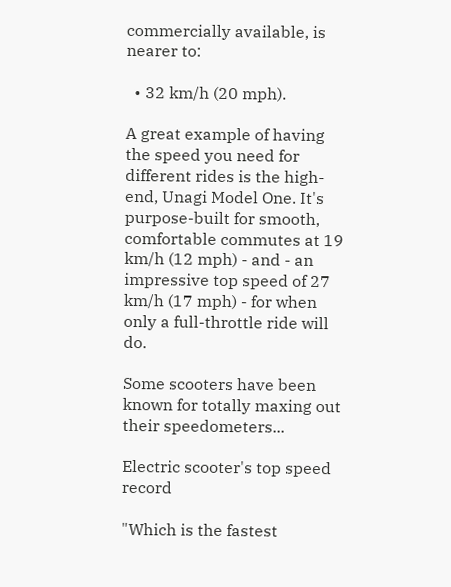commercially available, is nearer to:

  • 32 km/h (20 mph).

A great example of having the speed you need for different rides is the high-end, Unagi Model One. It's purpose-built for smooth, comfortable commutes at 19 km/h (12 mph) - and - an impressive top speed of 27 km/h (17 mph) - for when only a full-throttle ride will do.

Some scooters have been known for totally maxing out their speedometers...

Electric scooter's top speed record

"Which is the fastest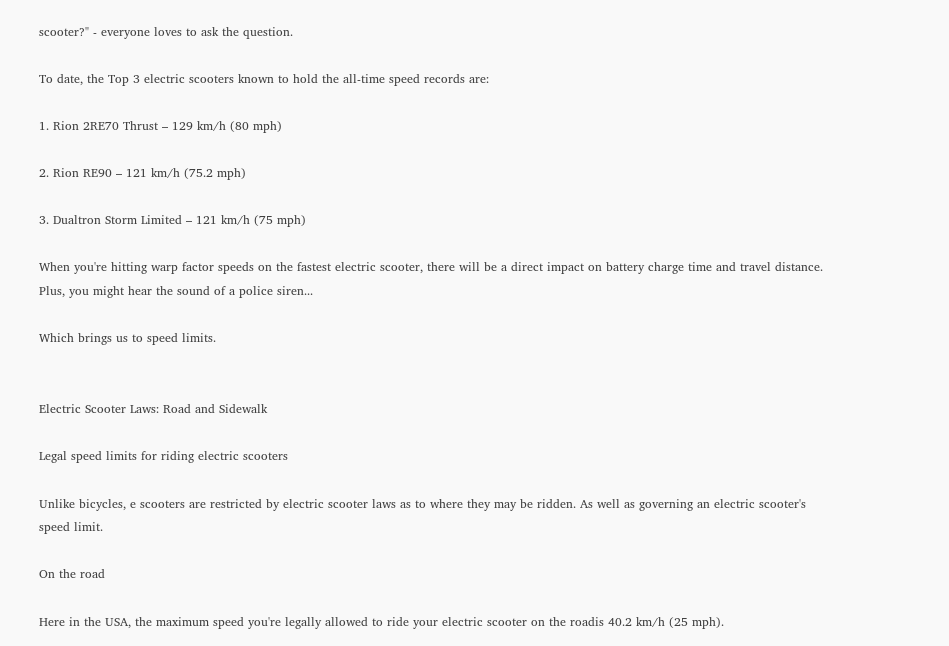scooter?" - everyone loves to ask the question.

To date, the Top 3 electric scooters known to hold the all-time speed records are:

1. Rion 2RE70 Thrust – 129 km/h (80 mph)

2. Rion RE90 – 121 km/h (75.2 mph)

3. Dualtron Storm Limited – 121 km/h (75 mph)

When you're hitting warp factor speeds on the fastest electric scooter, there will be a direct impact on battery charge time and travel distance. Plus, you might hear the sound of a police siren...

Which brings us to speed limits.


Electric Scooter Laws: Road and Sidewalk

Legal speed limits for riding electric scooters

Unlike bicycles, e scooters are restricted by electric scooter laws as to where they may be ridden. As well as governing an electric scooter's speed limit.

On the road

Here in the USA, the maximum speed you're legally allowed to ride your electric scooter on the roadis 40.2 km/h (25 mph).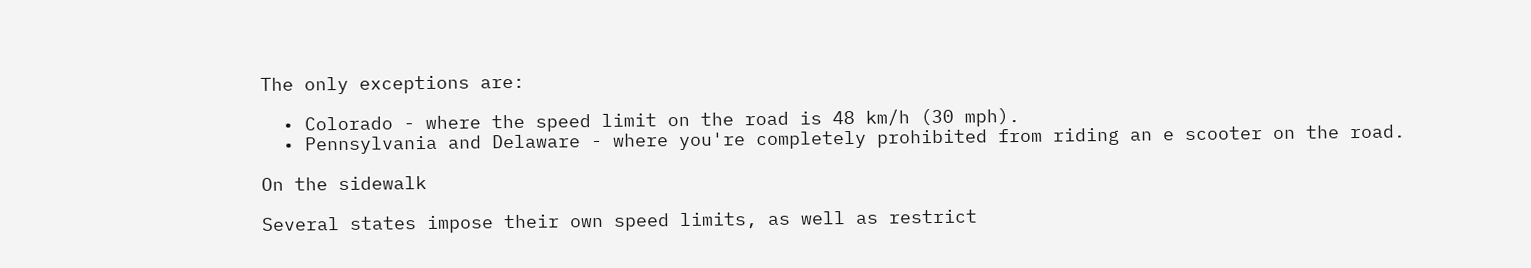The only exceptions are:

  • Colorado - where the speed limit on the road is 48 km/h (30 mph).
  • Pennsylvania and Delaware - where you're completely prohibited from riding an e scooter on the road.

On the sidewalk

Several states impose their own speed limits, as well as restrict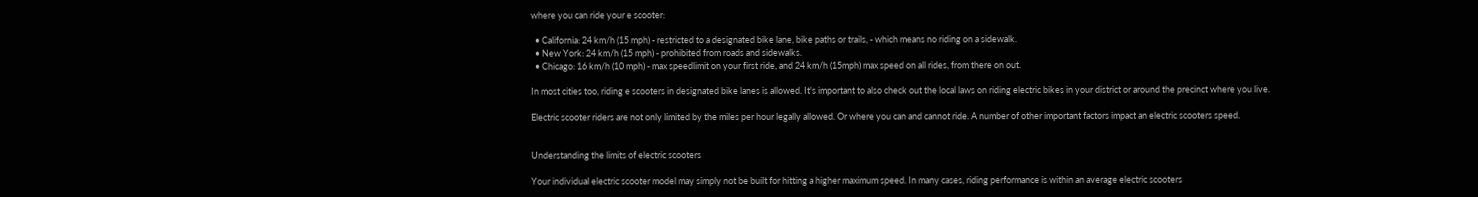where you can ride your e scooter:

  • California: 24 km/h (15 mph) - restricted to a designated bike lane, bike paths or trails, - which means no riding on a sidewalk.
  • New York: 24 km/h (15 mph) - prohibited from roads and sidewalks.
  • Chicago: 16 km/h (10 mph) - max speedlimit on your first ride, and 24 km/h (15mph) max speed on all rides, from there on out.

In most cities too, riding e scooters in designated bike lanes is allowed. It's important to also check out the local laws on riding electric bikes in your district or around the precinct where you live.

Electric scooter riders are not only limited by the miles per hour legally allowed. Or where you can and cannot ride. A number of other important factors impact an electric scooters speed.


Understanding the limits of electric scooters

Your individual electric scooter model may simply not be built for hitting a higher maximum speed. In many cases, riding performance is within an average electric scooters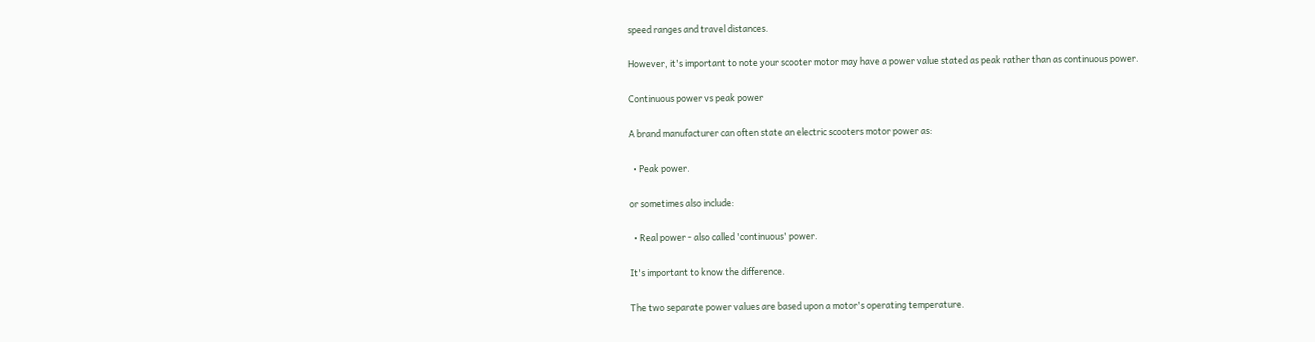speed ranges and travel distances.

However, it's important to note your scooter motor may have a power value stated as peak rather than as continuous power.

Continuous power vs peak power

A brand manufacturer can often state an electric scooters motor power as:

  • Peak power.

or sometimes also include:

  • Real power - also called 'continuous' power.

It's important to know the difference.

The two separate power values are based upon a motor's operating temperature.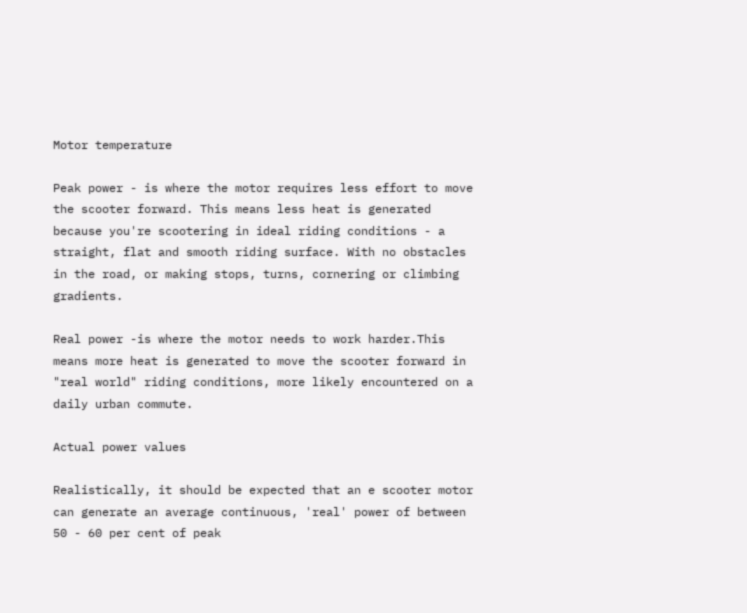Motor temperature

Peak power - is where the motor requires less effort to move the scooter forward. This means less heat is generated because you're scootering in ideal riding conditions - a straight, flat and smooth riding surface. With no obstacles in the road, or making stops, turns, cornering or climbing gradients.

Real power -is where the motor needs to work harder.This means more heat is generated to move the scooter forward in "real world" riding conditions, more likely encountered on a daily urban commute.

Actual power values

Realistically, it should be expected that an e scooter motor can generate an average continuous, 'real' power of between 50 - 60 per cent of peak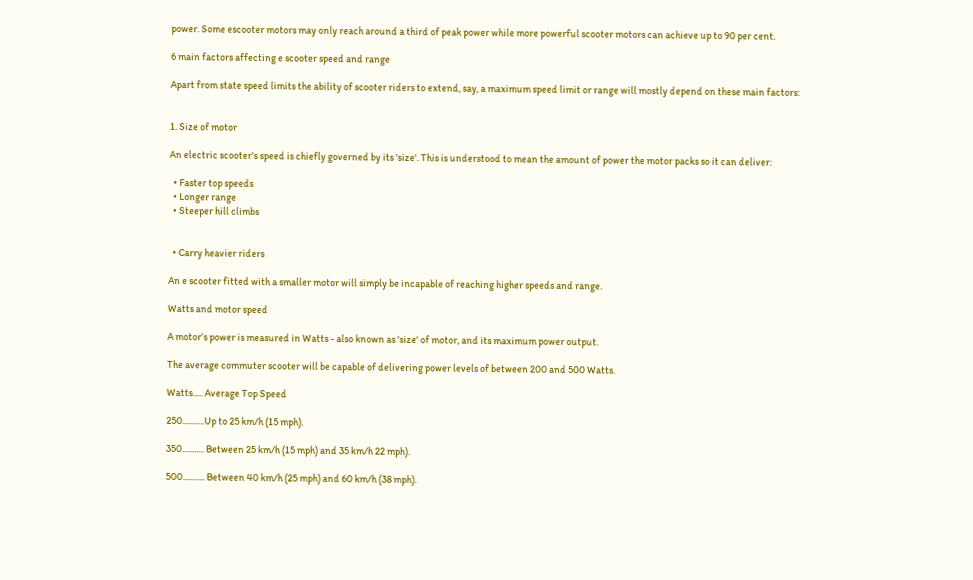power. Some escooter motors may only reach around a third of peak power while more powerful scooter motors can achieve up to 90 per cent.

6 main factors affecting e scooter speed and range

Apart from state speed limits the ability of scooter riders to extend, say, a maximum speed limit or range will mostly depend on these main factors:


1. Size of motor

An electric scooter's speed is chiefly governed by its 'size'. This is understood to mean the amount of power the motor packs so it can deliver:

  • Faster top speeds
  • Longer range
  • Steeper hill climbs


  • Carry heavier riders

An e scooter fitted with a smaller motor will simply be incapable of reaching higher speeds and range.

Watts and motor speed

A motor’s power is measured in Watts - also known as 'size' of motor, and its maximum power output.

The average commuter scooter will be capable of delivering power levels of between 200 and 500 Watts.

Watts..... Average Top Speed

250...........Up to 25 km/h (15 mph).

350........... Between 25 km/h (15 mph) and 35 km/h 22 mph).

500........... Between 40 km/h (25 mph) and 60 km/h (38 mph).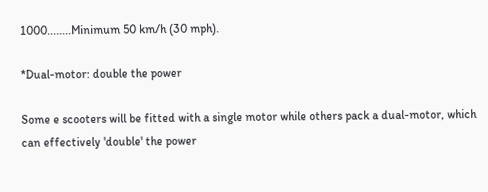1000........Minimum 50 km/h (30 mph).

*Dual-motor: double the power

Some e scooters will be fitted with a single motor while others pack a dual-motor, which can effectively 'double' the power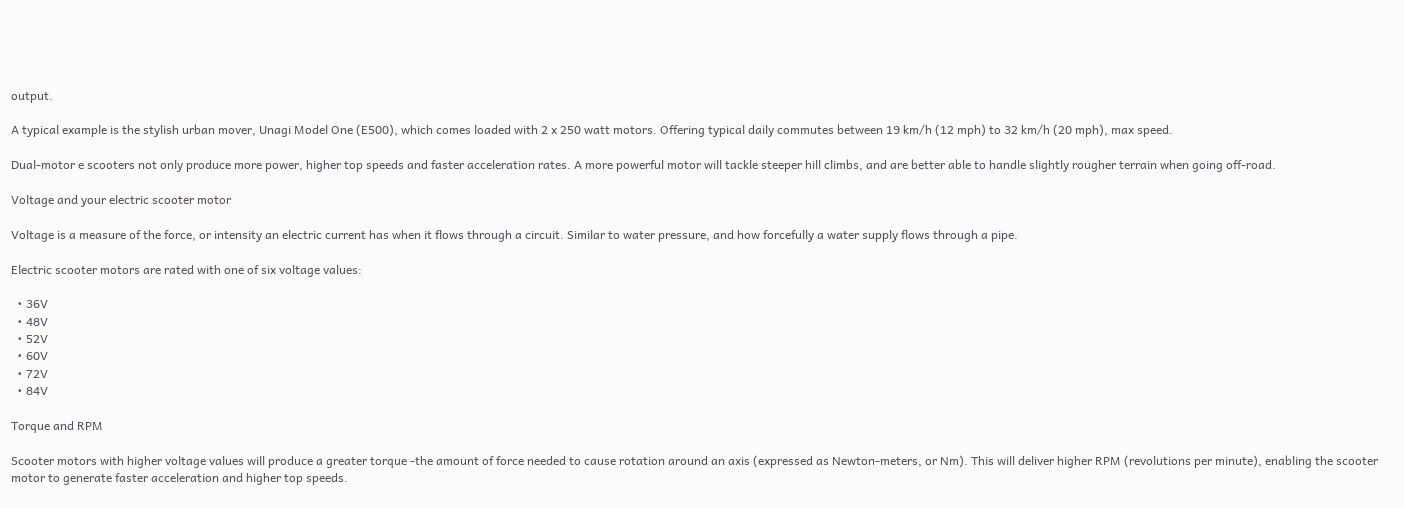output.

A typical example is the stylish urban mover, Unagi Model One (E500), which comes loaded with 2 x 250 watt motors. Offering typical daily commutes between 19 km/h (12 mph) to 32 km/h (20 mph), max speed.

Dual-motor e scooters not only produce more power, higher top speeds and faster acceleration rates. A more powerful motor will tackle steeper hill climbs, and are better able to handle slightly rougher terrain when going off-road.

Voltage and your electric scooter motor

Voltage is a measure of the force, or intensity an electric current has when it flows through a circuit. Similar to water pressure, and how forcefully a water supply flows through a pipe.

Electric scooter motors are rated with one of six voltage values:

  • 36V
  • 48V
  • 52V
  • 60V
  • 72V
  • 84V

Torque and RPM

Scooter motors with higher voltage values will produce a greater torque -the amount of force needed to cause rotation around an axis (expressed as Newton-meters, or Nm). This will deliver higher RPM (revolutions per minute), enabling the scooter motor to generate faster acceleration and higher top speeds.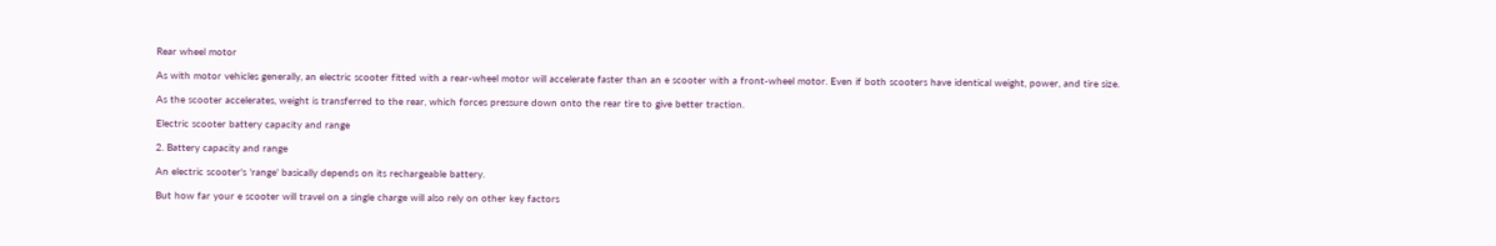Rear wheel motor

As with motor vehicles generally, an electric scooter fitted with a rear-wheel motor will accelerate faster than an e scooter with a front-wheel motor. Even if both scooters have identical weight, power, and tire size.

As the scooter accelerates, weight is transferred to the rear, which forces pressure down onto the rear tire to give better traction.

Electric scooter battery capacity and range

2. Battery capacity and range

An electric scooter's 'range' basically depends on its rechargeable battery.

But how far your e scooter will travel on a single charge will also rely on other key factors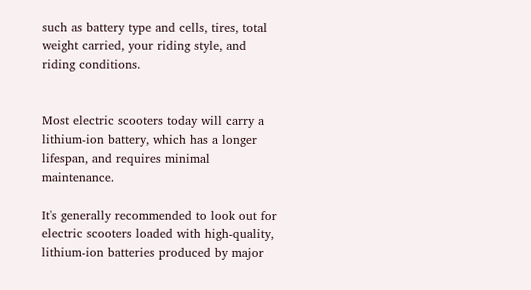such as battery type and cells, tires, total weight carried, your riding style, and riding conditions.


Most electric scooters today will carry a lithium-ion battery, which has a longer lifespan, and requires minimal maintenance.

It's generally recommended to look out for electric scooters loaded with high-quality, lithium-ion batteries produced by major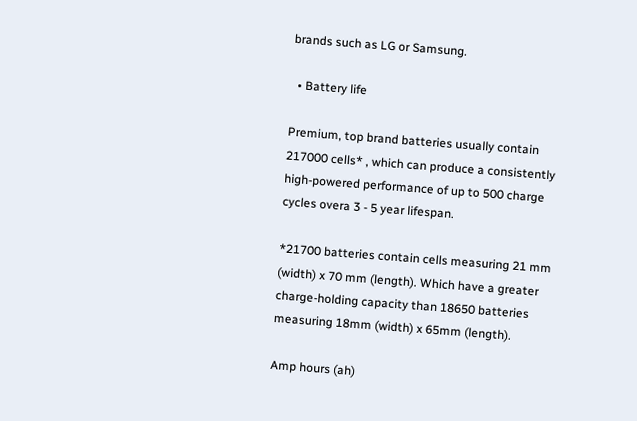brands such as LG or Samsung.

  • Battery life

Premium, top brand batteries usually contain 217000 cells* , which can produce a consistently high-powered performance of up to 500 charge cycles overa 3 - 5 year lifespan.

*21700 batteries contain cells measuring 21 mm (width) x 70 mm (length). Which have a greater charge-holding capacity than 18650 batteries measuring 18mm (width) x 65mm (length).

Amp hours (ah)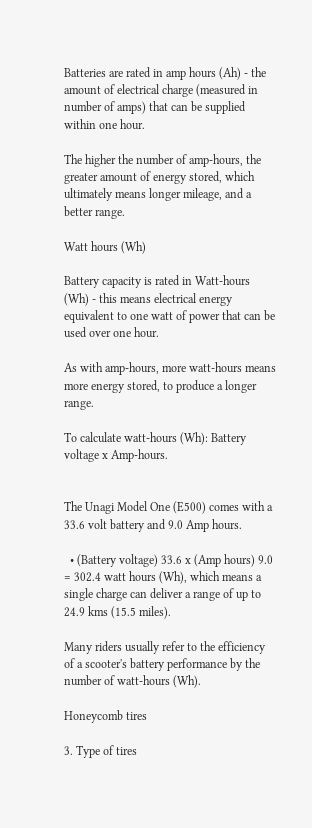Batteries are rated in amp hours (Ah) - the amount of electrical charge (measured in number of amps) that can be supplied within one hour.

The higher the number of amp-hours, the greater amount of energy stored, which ultimately means longer mileage, and a better range.

Watt hours (Wh)

Battery capacity is rated in Watt-hours (Wh) - this means electrical energy equivalent to one watt of power that can be used over one hour.

As with amp-hours, more watt-hours means more energy stored, to produce a longer range.

To calculate watt-hours (Wh): Battery voltage x Amp-hours.


The Unagi Model One (E500) comes with a 33.6 volt battery and 9.0 Amp hours.

  • (Battery voltage) 33.6 x (Amp hours) 9.0 = 302.4 watt hours (Wh), which means a single charge can deliver a range of up to 24.9 kms (15.5 miles).

Many riders usually refer to the efficiency of a scooter's battery performance by the number of watt-hours (Wh).

Honeycomb tires

3. Type of tires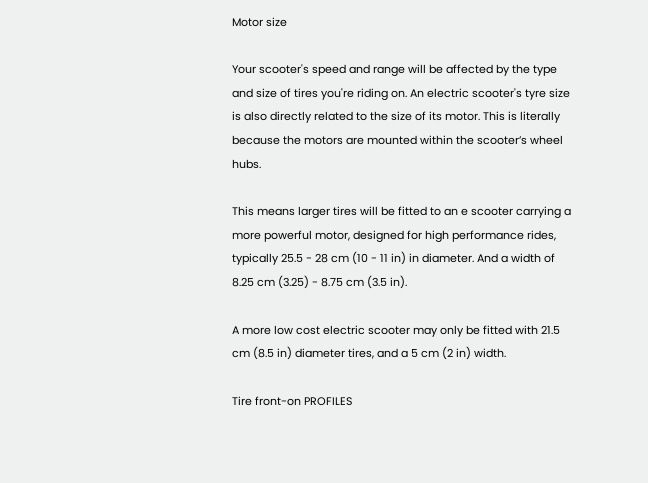Motor size

Your scooter's speed and range will be affected by the type and size of tires you're riding on. An electric scooter's tyre size is also directly related to the size of its motor. This is literally because the motors are mounted within the scooter’s wheel hubs.

This means larger tires will be fitted to an e scooter carrying a more powerful motor, designed for high performance rides, typically 25.5 - 28 cm (10 - 11 in) in diameter. And a width of 8.25 cm (3.25) - 8.75 cm (3.5 in).

A more low cost electric scooter may only be fitted with 21.5 cm (8.5 in) diameter tires, and a 5 cm (2 in) width.

Tire front-on PROFILES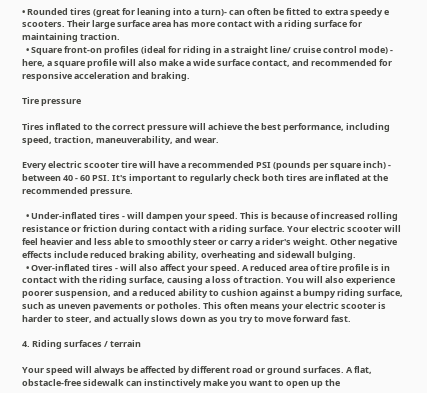• Rounded tires (great for leaning into a turn)- can often be fitted to extra speedy e scooters. Their large surface area has more contact with a riding surface for maintaining traction.
  • Square front-on profiles (ideal for riding in a straight line/ cruise control mode) - here, a square profile will also make a wide surface contact, and recommended for responsive acceleration and braking.

Tire pressure

Tires inflated to the correct pressure will achieve the best performance, including speed, traction, maneuverability, and wear.

Every electric scooter tire will have a recommended PSI (pounds per square inch) - between 40 - 60 PSI. It's important to regularly check both tires are inflated at the recommended pressure.

  • Under-inflated tires - will dampen your speed. This is because of increased rolling resistance or friction during contact with a riding surface. Your electric scooter will feel heavier and less able to smoothly steer or carry a rider's weight. Other negative effects include reduced braking ability, overheating and sidewall bulging.
  • Over-inflated tires - will also affect your speed. A reduced area of tire profile is in contact with the riding surface, causing a loss of traction. You will also experience poorer suspension, and a reduced ability to cushion against a bumpy riding surface, such as uneven pavements or potholes. This often means your electric scooter is harder to steer, and actually slows down as you try to move forward fast.

4. Riding surfaces / terrain

Your speed will always be affected by different road or ground surfaces. A flat, obstacle-free sidewalk can instinctively make you want to open up the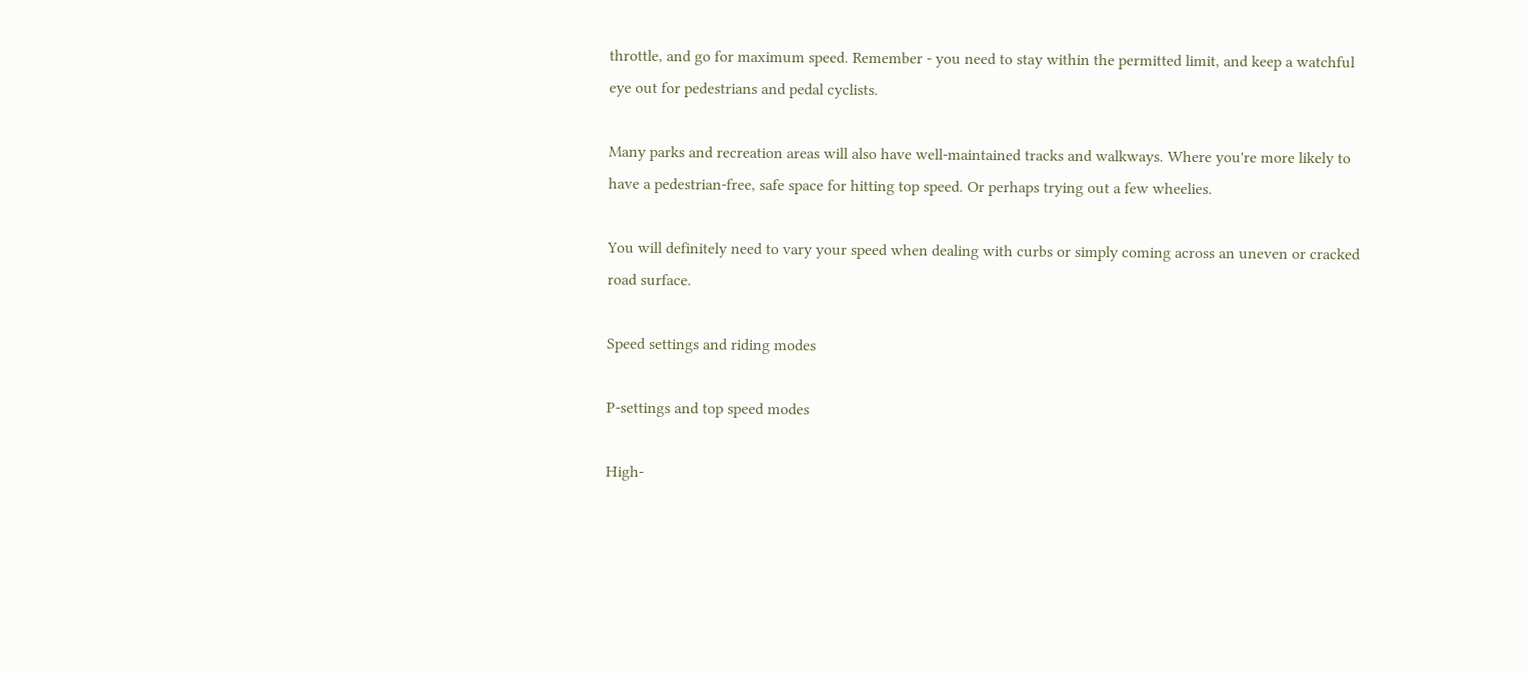throttle, and go for maximum speed. Remember - you need to stay within the permitted limit, and keep a watchful eye out for pedestrians and pedal cyclists.

Many parks and recreation areas will also have well-maintained tracks and walkways. Where you're more likely to have a pedestrian-free, safe space for hitting top speed. Or perhaps trying out a few wheelies.

You will definitely need to vary your speed when dealing with curbs or simply coming across an uneven or cracked road surface.

Speed settings and riding modes

P-settings and top speed modes

High-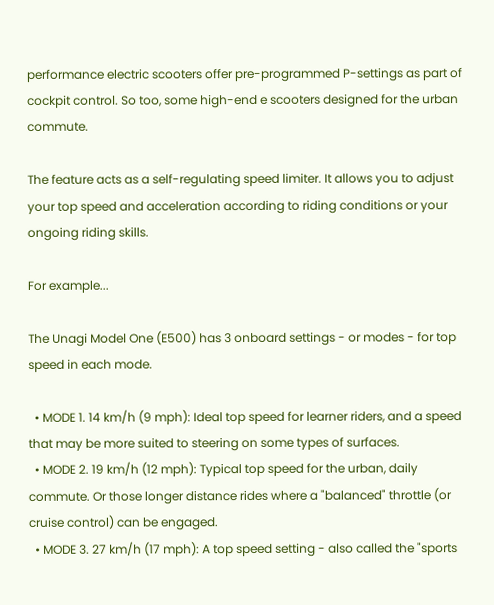performance electric scooters offer pre-programmed P-settings as part of cockpit control. So too, some high-end e scooters designed for the urban commute.

The feature acts as a self-regulating speed limiter. It allows you to adjust your top speed and acceleration according to riding conditions or your ongoing riding skills.

For example...

The Unagi Model One (E500) has 3 onboard settings - or modes - for top speed in each mode.

  • MODE 1. 14 km/h (9 mph): Ideal top speed for learner riders, and a speed that may be more suited to steering on some types of surfaces.
  • MODE 2. 19 km/h (12 mph): Typical top speed for the urban, daily commute. Or those longer distance rides where a "balanced" throttle (or cruise control) can be engaged.
  • MODE 3. 27 km/h (17 mph): A top speed setting - also called the "sports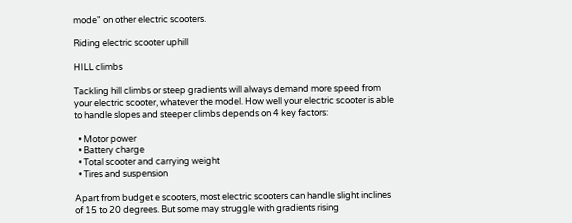mode" on other electric scooters.

Riding electric scooter uphill

HILL climbs

Tackling hill climbs or steep gradients will always demand more speed from your electric scooter, whatever the model. How well your electric scooter is able to handle slopes and steeper climbs depends on 4 key factors:

  • Motor power
  • Battery charge
  • Total scooter and carrying weight
  • Tires and suspension

Apart from budget e scooters, most electric scooters can handle slight inclines of 15 to 20 degrees. But some may struggle with gradients rising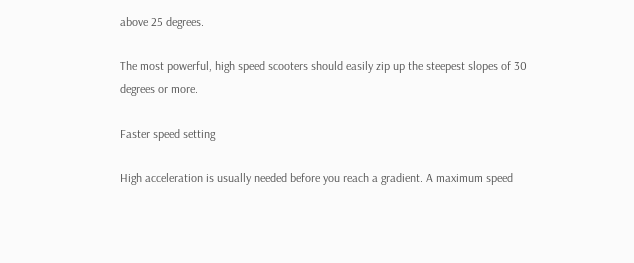above 25 degrees.

The most powerful, high speed scooters should easily zip up the steepest slopes of 30 degrees or more.

Faster speed setting

High acceleration is usually needed before you reach a gradient. A maximum speed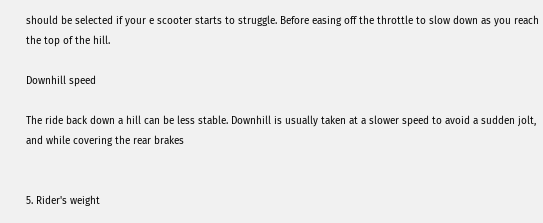should be selected if your e scooter starts to struggle. Before easing off the throttle to slow down as you reach the top of the hill.

Downhill speed

The ride back down a hill can be less stable. Downhill is usually taken at a slower speed to avoid a sudden jolt, and while covering the rear brakes


5. Rider's weight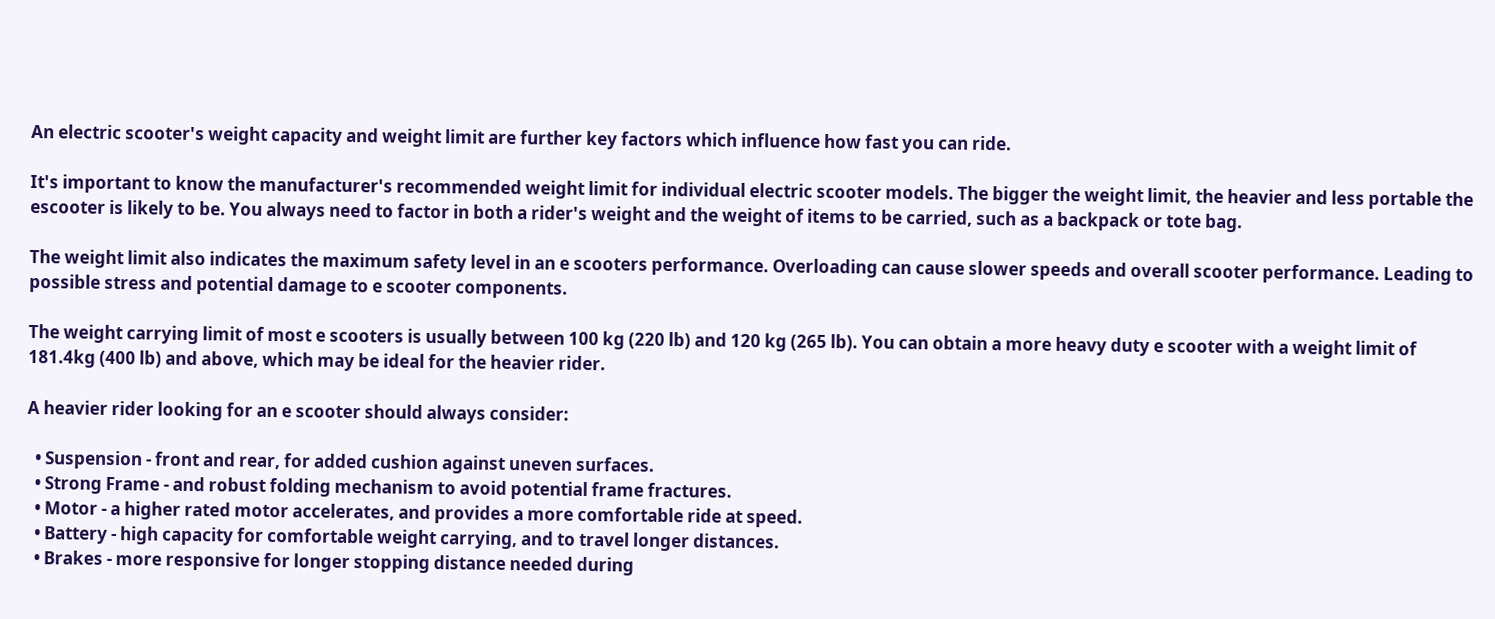An electric scooter's weight capacity and weight limit are further key factors which influence how fast you can ride.

It's important to know the manufacturer's recommended weight limit for individual electric scooter models. The bigger the weight limit, the heavier and less portable the escooter is likely to be. You always need to factor in both a rider's weight and the weight of items to be carried, such as a backpack or tote bag.

The weight limit also indicates the maximum safety level in an e scooters performance. Overloading can cause slower speeds and overall scooter performance. Leading to possible stress and potential damage to e scooter components.

The weight carrying limit of most e scooters is usually between 100 kg (220 lb) and 120 kg (265 lb). You can obtain a more heavy duty e scooter with a weight limit of 181.4kg (400 lb) and above, which may be ideal for the heavier rider.

A heavier rider looking for an e scooter should always consider:

  • Suspension - front and rear, for added cushion against uneven surfaces.
  • Strong Frame - and robust folding mechanism to avoid potential frame fractures.
  • Motor - a higher rated motor accelerates, and provides a more comfortable ride at speed.
  • Battery - high capacity for comfortable weight carrying, and to travel longer distances.
  • Brakes - more responsive for longer stopping distance needed during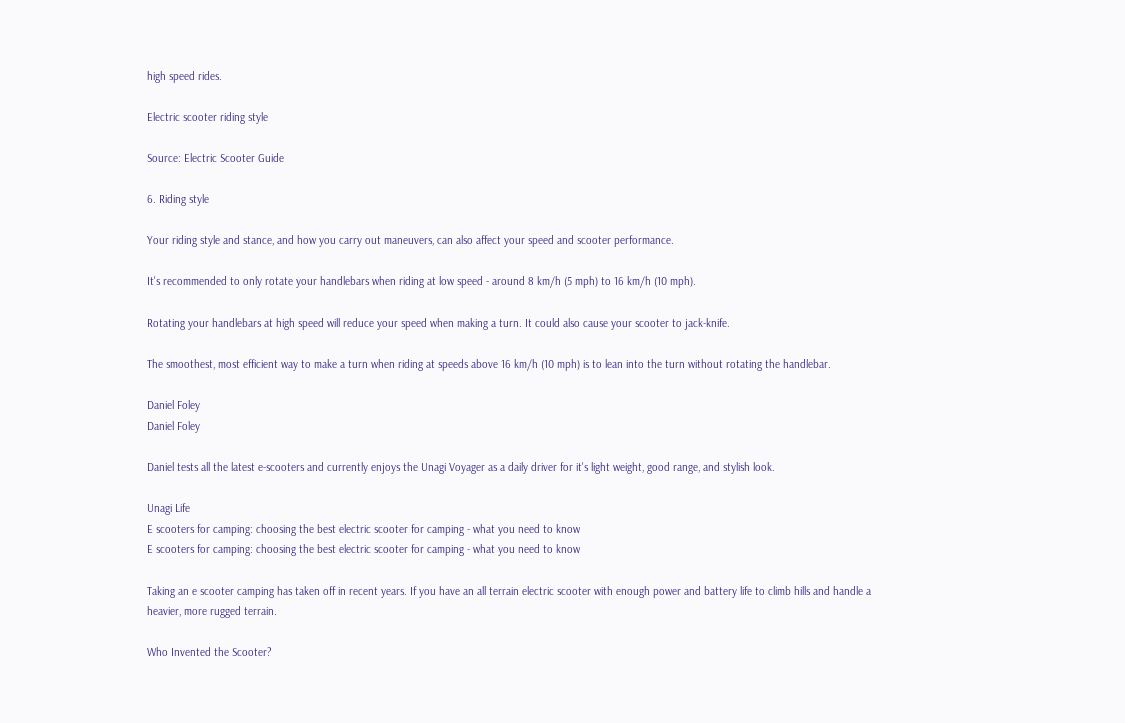high speed rides.

Electric scooter riding style

Source: Electric Scooter Guide

6. Riding style

Your riding style and stance, and how you carry out maneuvers, can also affect your speed and scooter performance.

It's recommended to only rotate your handlebars when riding at low speed - around 8 km/h (5 mph) to 16 km/h (10 mph).

Rotating your handlebars at high speed will reduce your speed when making a turn. It could also cause your scooter to jack-knife.

The smoothest, most efficient way to make a turn when riding at speeds above 16 km/h (10 mph) is to lean into the turn without rotating the handlebar.

Daniel Foley
Daniel Foley

Daniel tests all the latest e-scooters and currently enjoys the Unagi Voyager as a daily driver for it's light weight, good range, and stylish look.

Unagi Life
E scooters for camping: choosing the best electric scooter for camping - what you need to know
E scooters for camping: choosing the best electric scooter for camping - what you need to know

Taking an e scooter camping has taken off in recent years. If you have an all terrain electric scooter with enough power and battery life to climb hills and handle a heavier, more rugged terrain.

Who Invented the Scooter?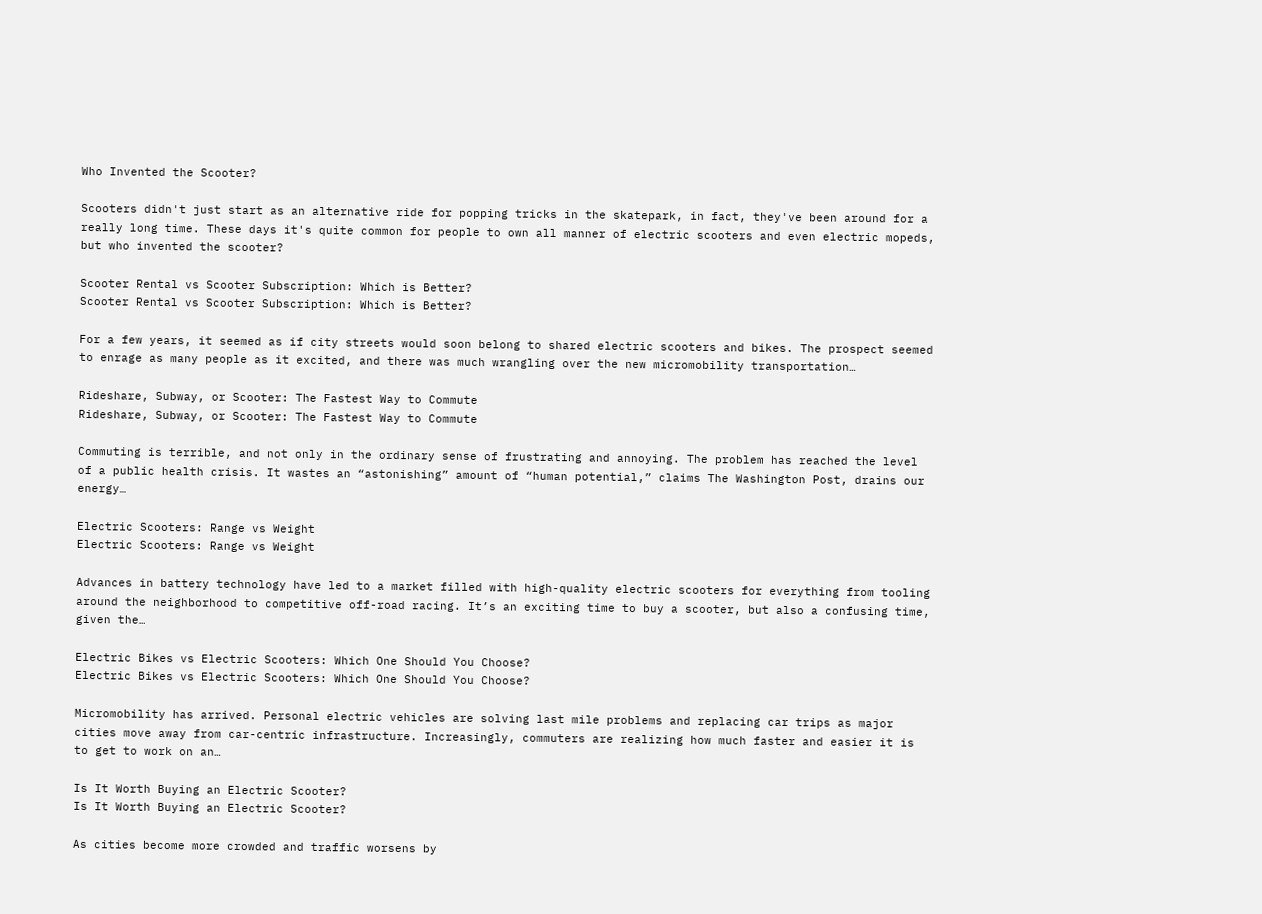Who Invented the Scooter?

Scooters didn't just start as an alternative ride for popping tricks in the skatepark, in fact, they've been around for a really long time. These days it's quite common for people to own all manner of electric scooters and even electric mopeds, but who invented the scooter?

Scooter Rental vs Scooter Subscription: Which is Better?
Scooter Rental vs Scooter Subscription: Which is Better?

For a few years, it seemed as if city streets would soon belong to shared electric scooters and bikes. The prospect seemed to enrage as many people as it excited, and there was much wrangling over the new micromobility transportation…

Rideshare, Subway, or Scooter: The Fastest Way to Commute
Rideshare, Subway, or Scooter: The Fastest Way to Commute

Commuting is terrible, and not only in the ordinary sense of frustrating and annoying. The problem has reached the level of a public health crisis. It wastes an “astonishing” amount of “human potential,” claims The Washington Post, drains our energy…

Electric Scooters: Range vs Weight
Electric Scooters: Range vs Weight

Advances in battery technology have led to a market filled with high-quality electric scooters for everything from tooling around the neighborhood to competitive off-road racing. It’s an exciting time to buy a scooter, but also a confusing time, given the…

Electric Bikes vs Electric Scooters: Which One Should You Choose?
Electric Bikes vs Electric Scooters: Which One Should You Choose?

Micromobility has arrived. Personal electric vehicles are solving last mile problems and replacing car trips as major cities move away from car-centric infrastructure. Increasingly, commuters are realizing how much faster and easier it is to get to work on an…

Is It Worth Buying an Electric Scooter?
Is It Worth Buying an Electric Scooter?

As cities become more crowded and traffic worsens by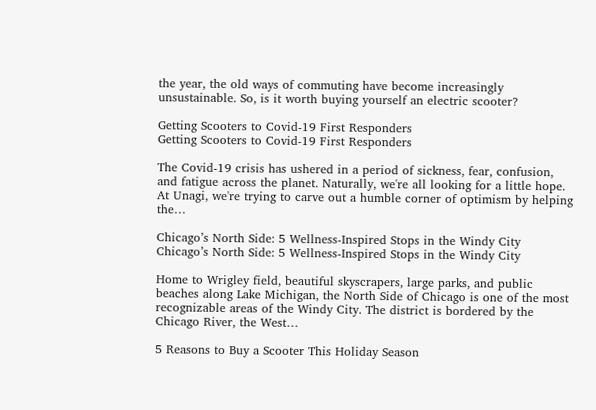the year, the old ways of commuting have become increasingly unsustainable. So, is it worth buying yourself an electric scooter?

Getting Scooters to Covid-19 First Responders
Getting Scooters to Covid-19 First Responders

The Covid-19 crisis has ushered in a period of sickness, fear, confusion, and fatigue across the planet. Naturally, we're all looking for a little hope. At Unagi, we're trying to carve out a humble corner of optimism by helping the…

Chicago’s North Side: 5 Wellness-Inspired Stops in the Windy City
Chicago’s North Side: 5 Wellness-Inspired Stops in the Windy City

Home to Wrigley field, beautiful skyscrapers, large parks, and public beaches along Lake Michigan, the North Side of Chicago is one of the most recognizable areas of the Windy City. The district is bordered by the Chicago River, the West…

5 Reasons to Buy a Scooter This Holiday Season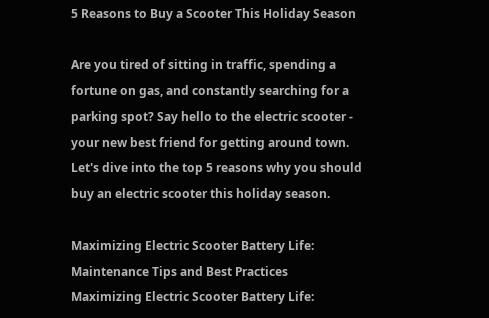5 Reasons to Buy a Scooter This Holiday Season

Are you tired of sitting in traffic, spending a fortune on gas, and constantly searching for a parking spot? Say hello to the electric scooter - your new best friend for getting around town. Let's dive into the top 5 reasons why you should buy an electric scooter this holiday season.

Maximizing Electric Scooter Battery Life: Maintenance Tips and Best Practices
Maximizing Electric Scooter Battery Life: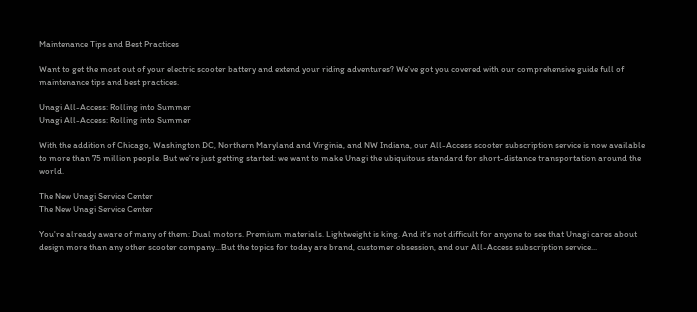Maintenance Tips and Best Practices

Want to get the most out of your electric scooter battery and extend your riding adventures? We've got you covered with our comprehensive guide full of maintenance tips and best practices.

Unagi All-Access: Rolling into Summer
Unagi All-Access: Rolling into Summer

With the addition of Chicago, Washington DC, Northern Maryland and Virginia, and NW Indiana, our All-Access scooter subscription service is now available to more than 75 million people. But we’re just getting started: we want to make Unagi the ubiquitous standard for short-distance transportation around the world.

The New Unagi Service Center
The New Unagi Service Center

You're already aware of many of them: Dual motors. Premium materials. Lightweight is king. And it's not difficult for anyone to see that Unagi cares about design more than any other scooter company...But the topics for today are brand, customer obsession, and our All-Access subscription service...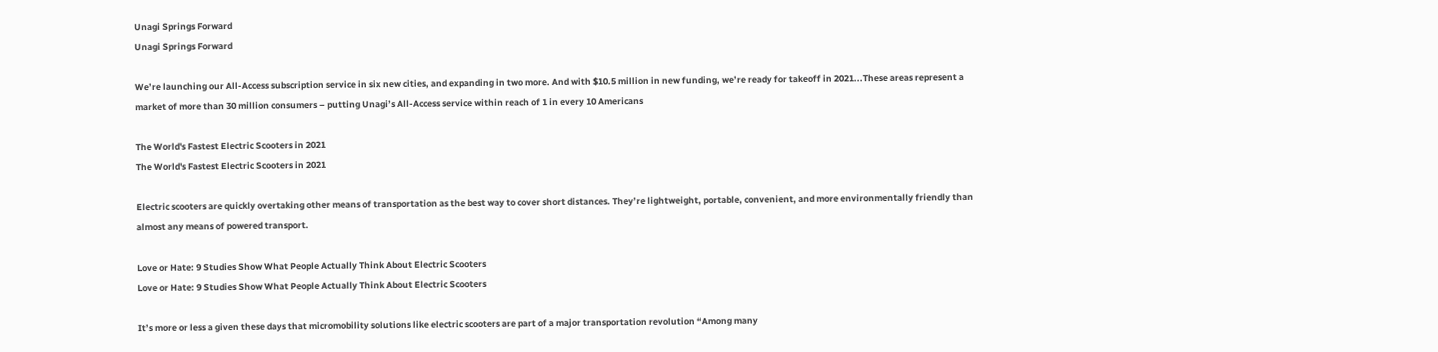Unagi Springs Forward
Unagi Springs Forward

We’re launching our All-Access subscription service in six new cities, and expanding in two more. And with $10.5 million in new funding, we’re ready for takeoff in 2021...These areas represent a market of more than 30 million consumers – putting Unagi’s All-Access service within reach of 1 in every 10 Americans

The World's Fastest Electric Scooters in 2021
The World's Fastest Electric Scooters in 2021

Electric scooters are quickly overtaking other means of transportation as the best way to cover short distances. They’re lightweight, portable, convenient, and more environmentally friendly than almost any means of powered transport.

Love or Hate: 9 Studies Show What People Actually Think About Electric Scooters
Love or Hate: 9 Studies Show What People Actually Think About Electric Scooters

It’s more or less a given these days that micromobility solutions like electric scooters are part of a major transportation revolution “Among many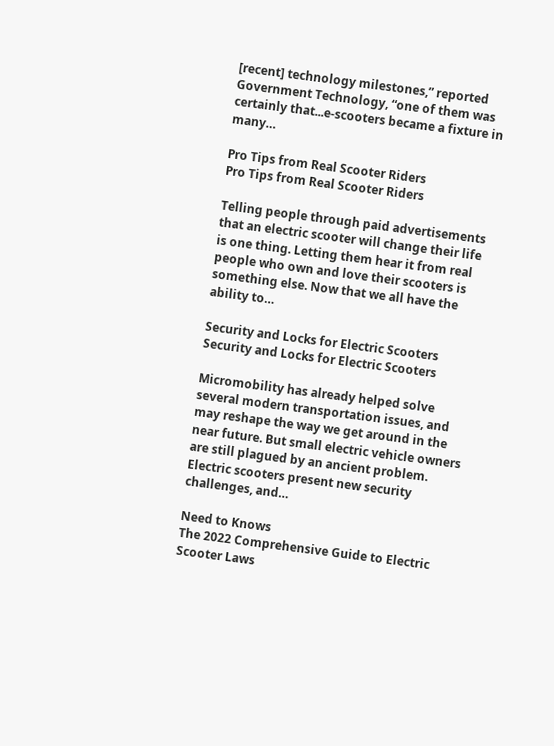[recent] technology milestones,” reported Government Technology, “one of them was certainly that...e-scooters became a fixture in many…

Pro Tips from Real Scooter Riders
Pro Tips from Real Scooter Riders

Telling people through paid advertisements that an electric scooter will change their life is one thing. Letting them hear it from real people who own and love their scooters is something else. Now that we all have the ability to…

Security and Locks for Electric Scooters
Security and Locks for Electric Scooters

Micromobility has already helped solve several modern transportation issues, and may reshape the way we get around in the near future. But small electric vehicle owners are still plagued by an ancient problem. Electric scooters present new security challenges, and…

Need to Knows
The 2022 Comprehensive Guide to Electric Scooter Laws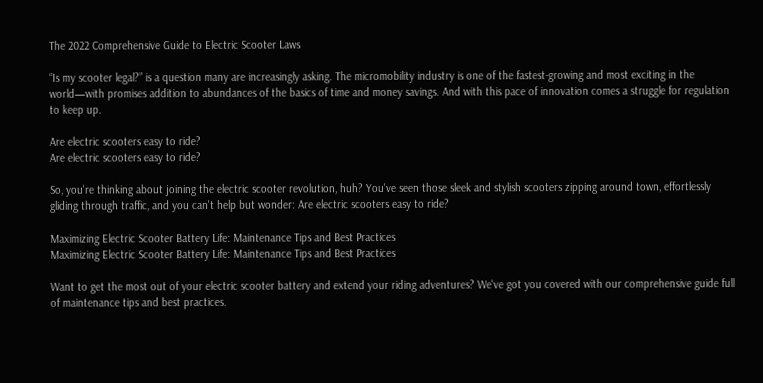The 2022 Comprehensive Guide to Electric Scooter Laws

“Is my scooter legal?” is a question many are increasingly asking. The micromobility industry is one of the fastest-growing and most exciting in the world—with promises addition to abundances of the basics of time and money savings. And with this pace of innovation comes a struggle for regulation to keep up.

Are electric scooters easy to ride?
Are electric scooters easy to ride?

So, you're thinking about joining the electric scooter revolution, huh? You've seen those sleek and stylish scooters zipping around town, effortlessly gliding through traffic, and you can't help but wonder: Are electric scooters easy to ride?

Maximizing Electric Scooter Battery Life: Maintenance Tips and Best Practices
Maximizing Electric Scooter Battery Life: Maintenance Tips and Best Practices

Want to get the most out of your electric scooter battery and extend your riding adventures? We've got you covered with our comprehensive guide full of maintenance tips and best practices.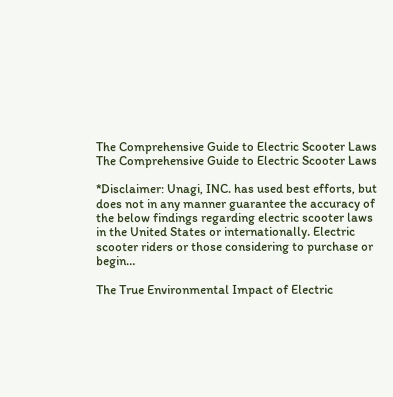The Comprehensive Guide to Electric Scooter Laws
The Comprehensive Guide to Electric Scooter Laws

*Disclaimer: Unagi, INC. has used best efforts, but does not in any manner guarantee the accuracy of the below findings regarding electric scooter laws in the United States or internationally. Electric scooter riders or those considering to purchase or begin…

The True Environmental Impact of Electric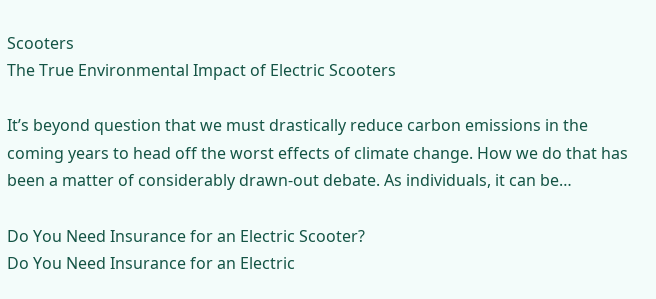Scooters
The True Environmental Impact of Electric Scooters

It’s beyond question that we must drastically reduce carbon emissions in the coming years to head off the worst effects of climate change. How we do that has been a matter of considerably drawn-out debate. As individuals, it can be…

Do You Need Insurance for an Electric Scooter?
Do You Need Insurance for an Electric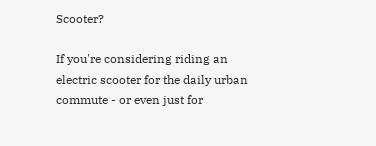Scooter?

If you're considering riding an electric scooter for the daily urban commute - or even just for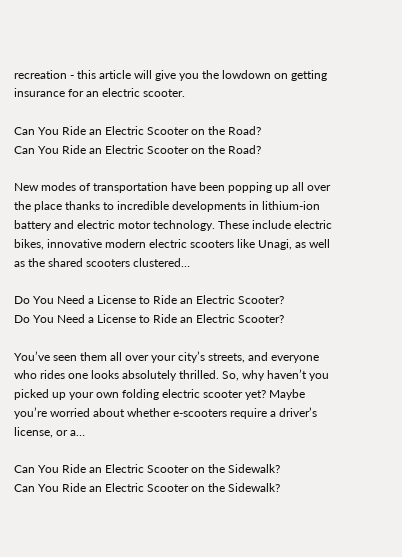recreation - this article will give you the lowdown on getting insurance for an electric scooter.

Can You Ride an Electric Scooter on the Road?
Can You Ride an Electric Scooter on the Road?

New modes of transportation have been popping up all over the place thanks to incredible developments in lithium-ion battery and electric motor technology. These include electric bikes, innovative modern electric scooters like Unagi, as well as the shared scooters clustered…

Do You Need a License to Ride an Electric Scooter?
Do You Need a License to Ride an Electric Scooter?

You’ve seen them all over your city’s streets, and everyone who rides one looks absolutely thrilled. So, why haven’t you picked up your own folding electric scooter yet? Maybe you’re worried about whether e-scooters require a driver’s license, or a…

Can You Ride an Electric Scooter on the Sidewalk?
Can You Ride an Electric Scooter on the Sidewalk?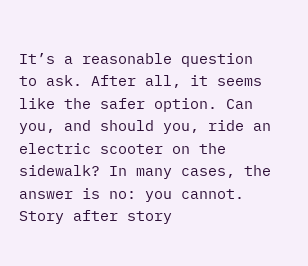It’s a reasonable question to ask. After all, it seems like the safer option. Can you, and should you, ride an electric scooter on the sidewalk? In many cases, the answer is no: you cannot. Story after story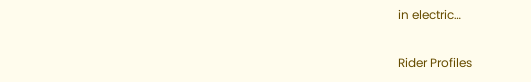in electric…

Rider Profiles